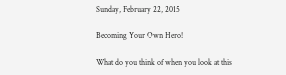Sunday, February 22, 2015

Becoming Your Own Hero!

What do you think of when you look at this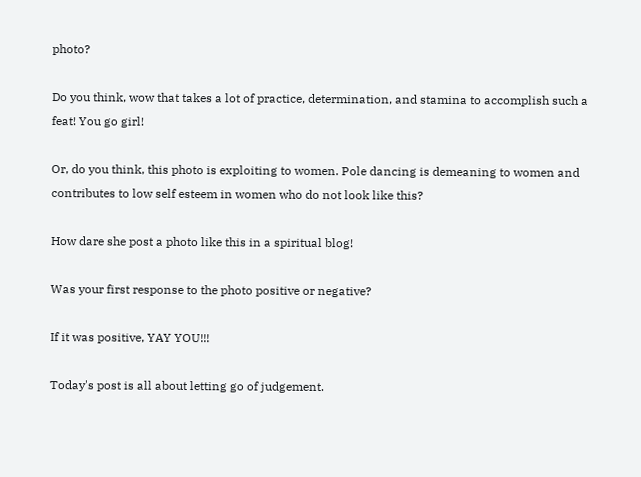photo?

Do you think, wow that takes a lot of practice, determination, and stamina to accomplish such a feat! You go girl!

Or, do you think, this photo is exploiting to women. Pole dancing is demeaning to women and contributes to low self esteem in women who do not look like this?

How dare she post a photo like this in a spiritual blog!

Was your first response to the photo positive or negative?

If it was positive, YAY YOU!!!

Today's post is all about letting go of judgement.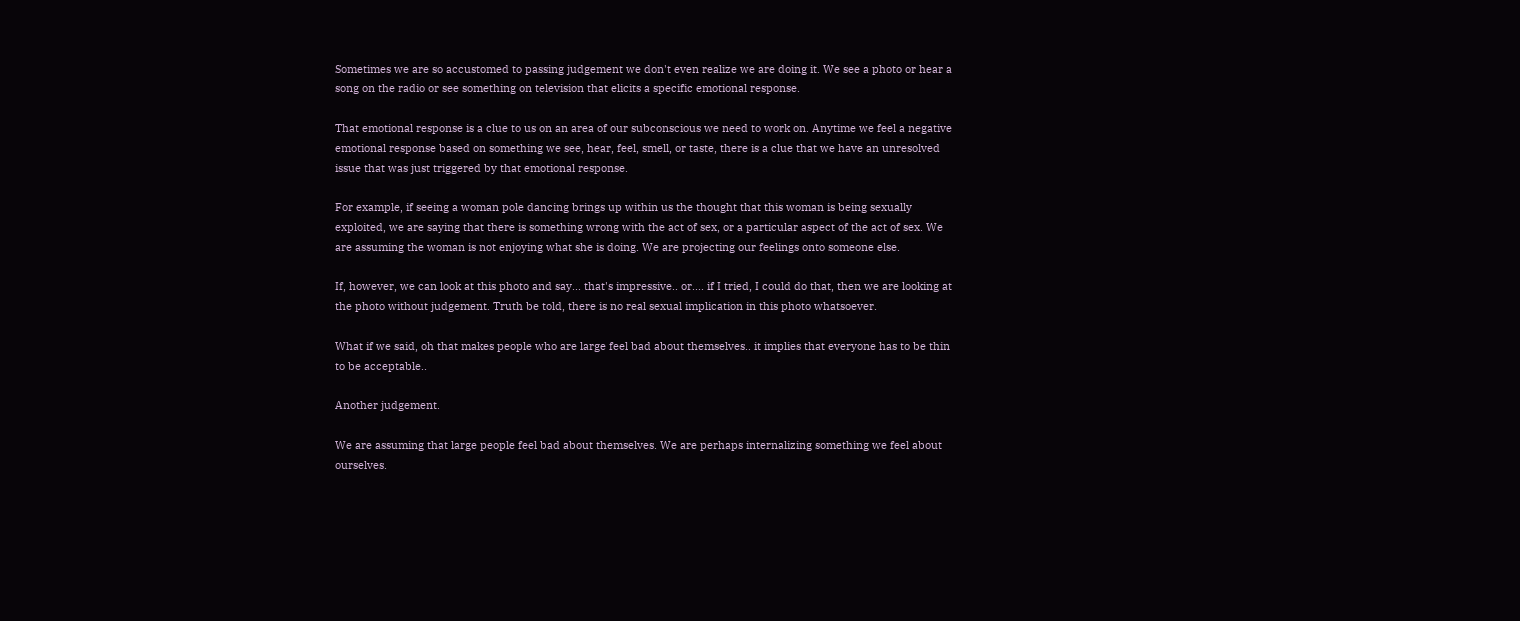Sometimes we are so accustomed to passing judgement we don't even realize we are doing it. We see a photo or hear a song on the radio or see something on television that elicits a specific emotional response.

That emotional response is a clue to us on an area of our subconscious we need to work on. Anytime we feel a negative emotional response based on something we see, hear, feel, smell, or taste, there is a clue that we have an unresolved issue that was just triggered by that emotional response.

For example, if seeing a woman pole dancing brings up within us the thought that this woman is being sexually exploited, we are saying that there is something wrong with the act of sex, or a particular aspect of the act of sex. We are assuming the woman is not enjoying what she is doing. We are projecting our feelings onto someone else.

If, however, we can look at this photo and say... that's impressive.. or.... if I tried, I could do that, then we are looking at the photo without judgement. Truth be told, there is no real sexual implication in this photo whatsoever.

What if we said, oh that makes people who are large feel bad about themselves.. it implies that everyone has to be thin to be acceptable..

Another judgement.

We are assuming that large people feel bad about themselves. We are perhaps internalizing something we feel about ourselves.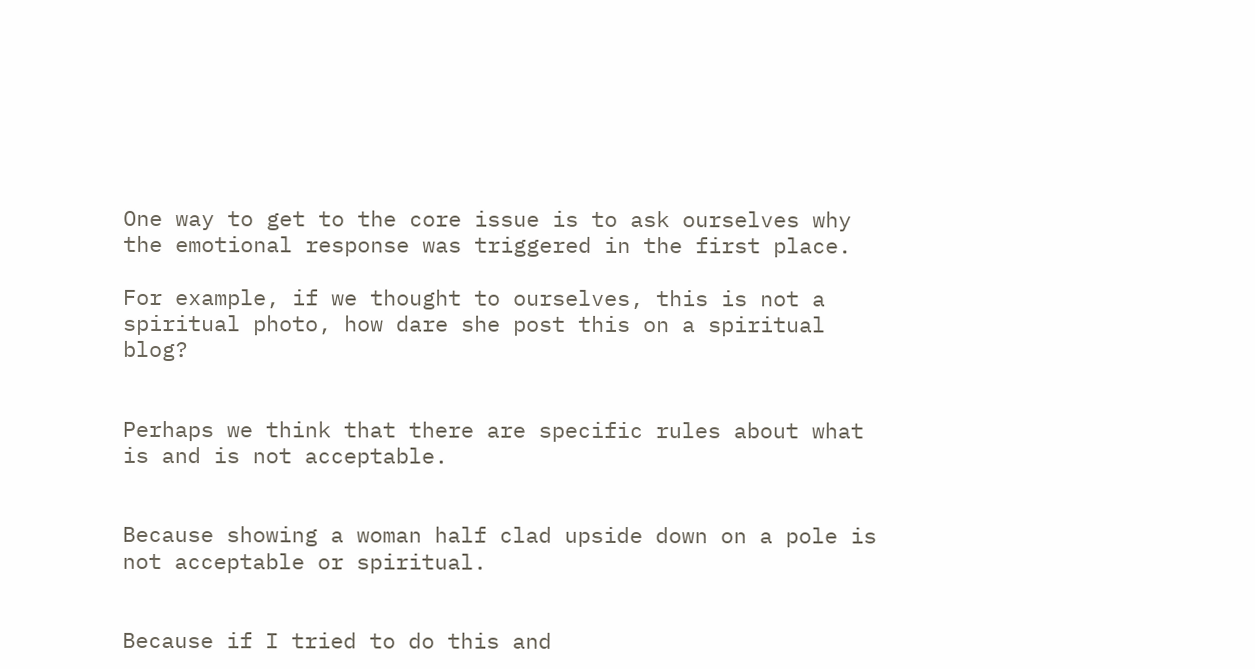One way to get to the core issue is to ask ourselves why the emotional response was triggered in the first place.

For example, if we thought to ourselves, this is not a spiritual photo, how dare she post this on a spiritual blog?


Perhaps we think that there are specific rules about what is and is not acceptable.


Because showing a woman half clad upside down on a pole is not acceptable or spiritual.


Because if I tried to do this and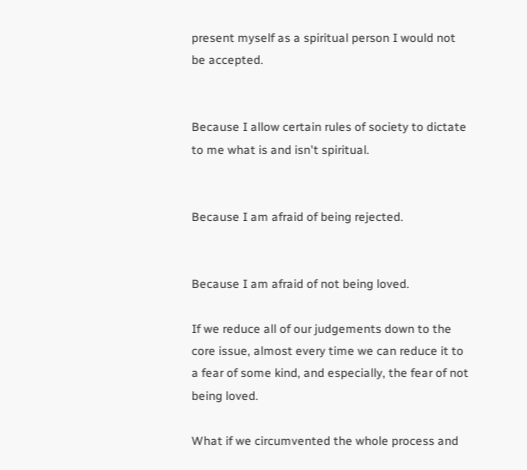present myself as a spiritual person I would not be accepted.


Because I allow certain rules of society to dictate to me what is and isn't spiritual.


Because I am afraid of being rejected.


Because I am afraid of not being loved.

If we reduce all of our judgements down to the core issue, almost every time we can reduce it to a fear of some kind, and especially, the fear of not being loved.

What if we circumvented the whole process and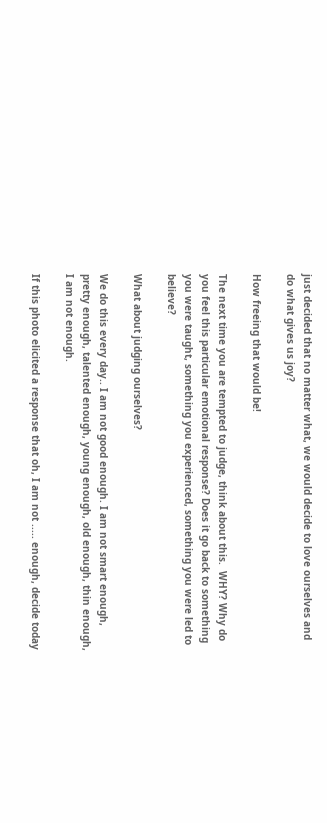just decided that no matter what, we would decide to love ourselves and do what gives us joy?

How freeing that would be!

The next time you are tempted to judge, think about this.  WHY? Why do you feel this particular emotional response? Does it go back to something you were taught, something you experienced, something you were led to believe?

What about judging ourselves?

We do this every day.. I am not good enough. I am not smart enough, pretty enough, talented enough, young enough, old enough, thin enough,  I am not enough.

If this photo elicited a response that oh, I am not ..... enough, decide today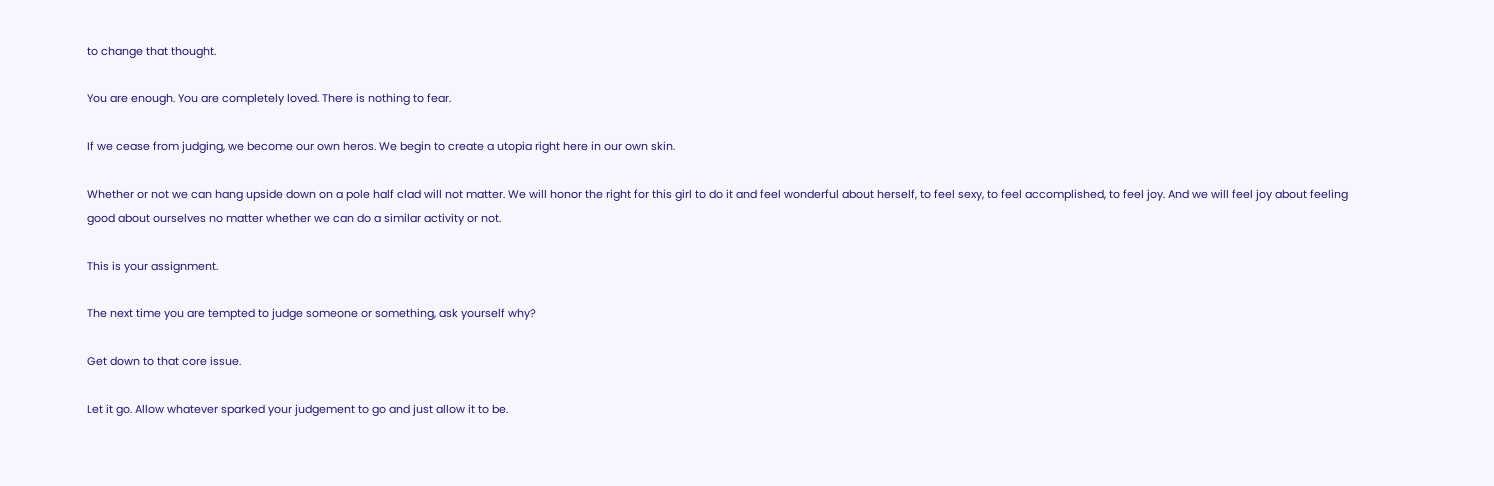to change that thought.

You are enough. You are completely loved. There is nothing to fear.

If we cease from judging, we become our own heros. We begin to create a utopia right here in our own skin.

Whether or not we can hang upside down on a pole half clad will not matter. We will honor the right for this girl to do it and feel wonderful about herself, to feel sexy, to feel accomplished, to feel joy. And we will feel joy about feeling good about ourselves no matter whether we can do a similar activity or not.

This is your assignment.

The next time you are tempted to judge someone or something, ask yourself why?

Get down to that core issue.

Let it go. Allow whatever sparked your judgement to go and just allow it to be.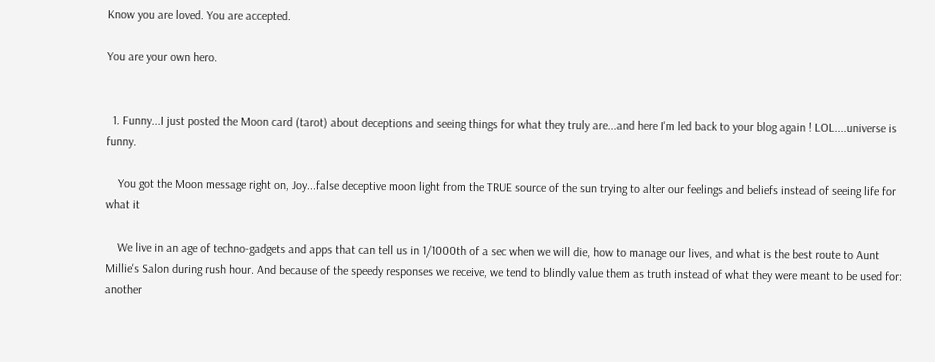Know you are loved. You are accepted.

You are your own hero.


  1. Funny...I just posted the Moon card (tarot) about deceptions and seeing things for what they truly are...and here I'm led back to your blog again ! LOL....universe is funny.

    You got the Moon message right on, Joy...false deceptive moon light from the TRUE source of the sun trying to alter our feelings and beliefs instead of seeing life for what it

    We live in an age of techno-gadgets and apps that can tell us in 1/1000th of a sec when we will die, how to manage our lives, and what is the best route to Aunt Millie's Salon during rush hour. And because of the speedy responses we receive, we tend to blindly value them as truth instead of what they were meant to be used for: another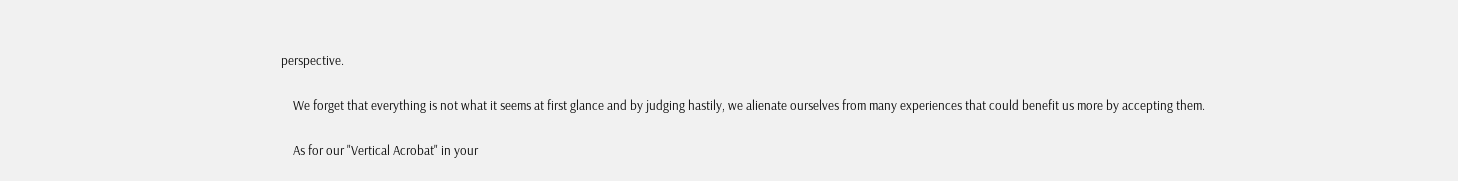perspective.

    We forget that everything is not what it seems at first glance and by judging hastily, we alienate ourselves from many experiences that could benefit us more by accepting them.

    As for our "Vertical Acrobat" in your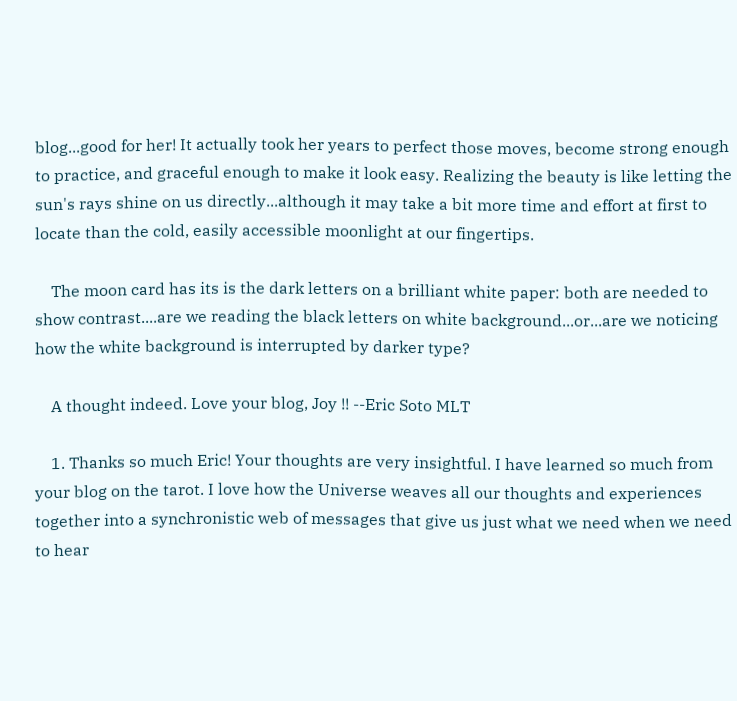blog...good for her! It actually took her years to perfect those moves, become strong enough to practice, and graceful enough to make it look easy. Realizing the beauty is like letting the sun's rays shine on us directly...although it may take a bit more time and effort at first to locate than the cold, easily accessible moonlight at our fingertips.

    The moon card has its is the dark letters on a brilliant white paper: both are needed to show contrast....are we reading the black letters on white background...or...are we noticing how the white background is interrupted by darker type?

    A thought indeed. Love your blog, Joy !! --Eric Soto MLT

    1. Thanks so much Eric! Your thoughts are very insightful. I have learned so much from your blog on the tarot. I love how the Universe weaves all our thoughts and experiences together into a synchronistic web of messages that give us just what we need when we need to hear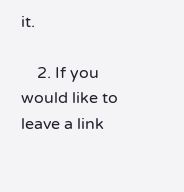it.

    2. If you would like to leave a link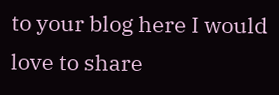to your blog here I would love to share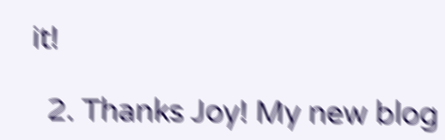it!

  2. Thanks Joy! My new blog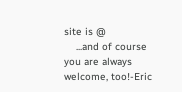site is @
    ...and of course you are always welcome, too!-Eric